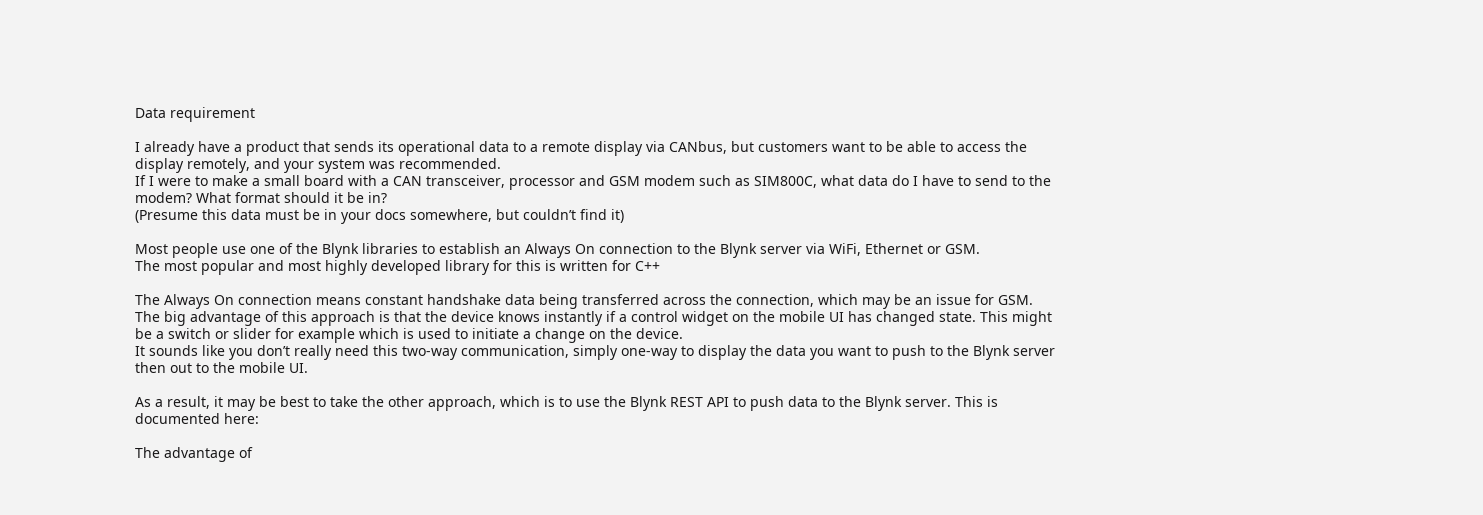Data requirement

I already have a product that sends its operational data to a remote display via CANbus, but customers want to be able to access the display remotely, and your system was recommended.
If I were to make a small board with a CAN transceiver, processor and GSM modem such as SIM800C, what data do I have to send to the modem? What format should it be in?
(Presume this data must be in your docs somewhere, but couldn’t find it)

Most people use one of the Blynk libraries to establish an Always On connection to the Blynk server via WiFi, Ethernet or GSM.
The most popular and most highly developed library for this is written for C++

The Always On connection means constant handshake data being transferred across the connection, which may be an issue for GSM.
The big advantage of this approach is that the device knows instantly if a control widget on the mobile UI has changed state. This might be a switch or slider for example which is used to initiate a change on the device.
It sounds like you don’t really need this two-way communication, simply one-way to display the data you want to push to the Blynk server then out to the mobile UI.

As a result, it may be best to take the other approach, which is to use the Blynk REST API to push data to the Blynk server. This is documented here:

The advantage of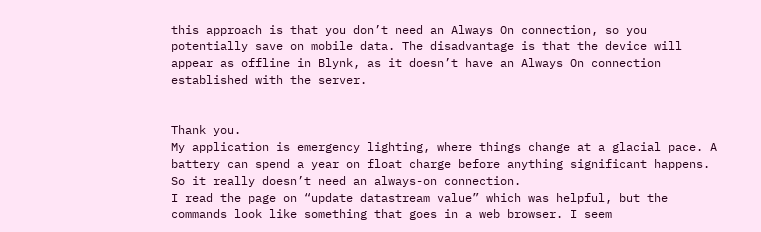this approach is that you don’t need an Always On connection, so you potentially save on mobile data. The disadvantage is that the device will appear as offline in Blynk, as it doesn’t have an Always On connection established with the server.


Thank you.
My application is emergency lighting, where things change at a glacial pace. A battery can spend a year on float charge before anything significant happens. So it really doesn’t need an always-on connection.
I read the page on “update datastream value” which was helpful, but the commands look like something that goes in a web browser. I seem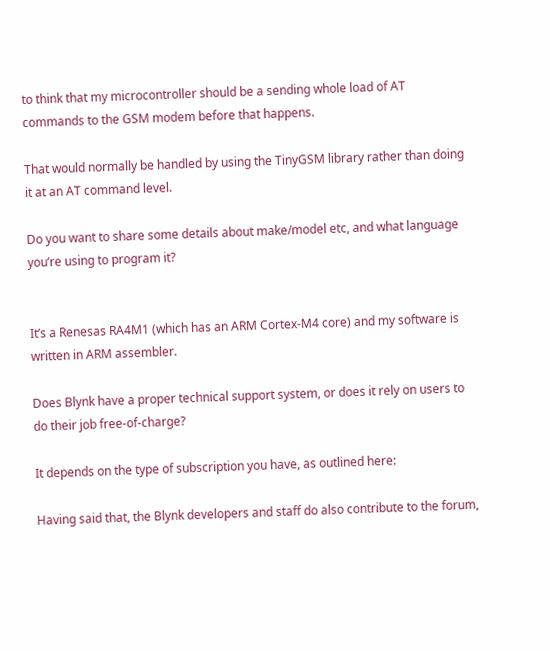to think that my microcontroller should be a sending whole load of AT commands to the GSM modem before that happens.

That would normally be handled by using the TinyGSM library rather than doing it at an AT command level.

Do you want to share some details about make/model etc, and what language you’re using to program it?


It’s a Renesas RA4M1 (which has an ARM Cortex-M4 core) and my software is written in ARM assembler.

Does Blynk have a proper technical support system, or does it rely on users to do their job free-of-charge?

It depends on the type of subscription you have, as outlined here:

Having said that, the Blynk developers and staff do also contribute to the forum,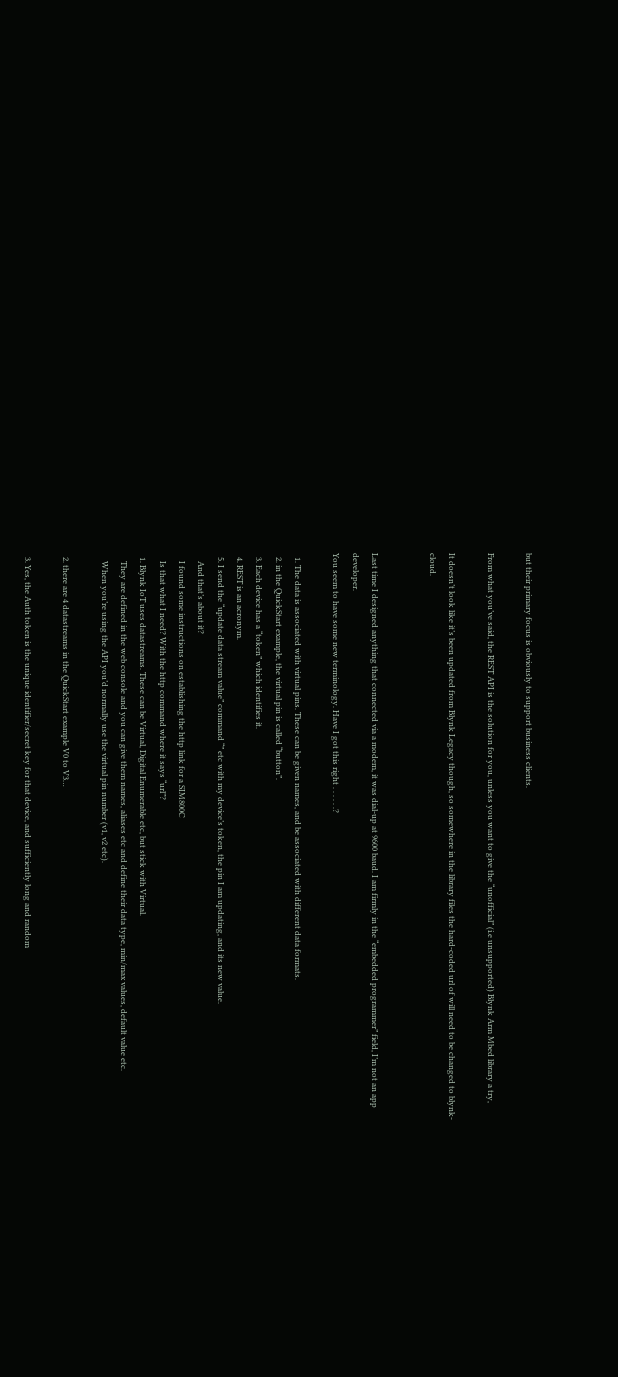but their primary focus is obviously to support business clients.

From what you’ve said, the REST API is the solution for you, unless you want to give the “unofficial” (i.e unsupported) Blynk Arm Mbed library a try,

It doesn’t look like it’s been updated from Blynk Legacy though, so somewhere in the library files the hard-coded url of will need to be changed to blynk-cloud.


Last time I designed anything that connected via a modem, it was dial-up at 9600 baud. I am firmly in the “embedded programmer” field, I’m not an app developer.
You seem to have some new terminology. Have I got this right . . . . . .?

  1. The data is associated with virtual pins. These can be given names, and be associated with different data formats.
  2. in the QuickStart example, the virtual pin is called “button”.
  3. Each device has a “token” which identifies it.
  4. REST is an acronym.
  5. I send the “update data stream value” command “” etc with my device’s token, the pin I am updating, and its new value.
    And that’s about it?
    I found some instructions on establishing the http link for a SIM800C
    Is that what I need? With the http command where it says “url”?
  1. Blynk IoT uses datastreams. These can be Virtual, Digital Enumerable etc, but stick with Virtual.
    They are defined in the web console and you can give them names, aliases etc and define their data type, min/max values, default value etc.
    When you’re using the API you’d normally use the virtual pin number (v1, v2 etc).

  2. there are 4 datastreams in the QuickStart example V0 to V3…

  3. Yes, the Auth token is the unique identifier/secret key for that device, and sufficiently long and random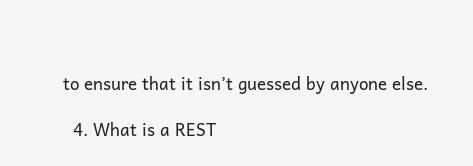to ensure that it isn’t guessed by anyone else.

  4. What is a REST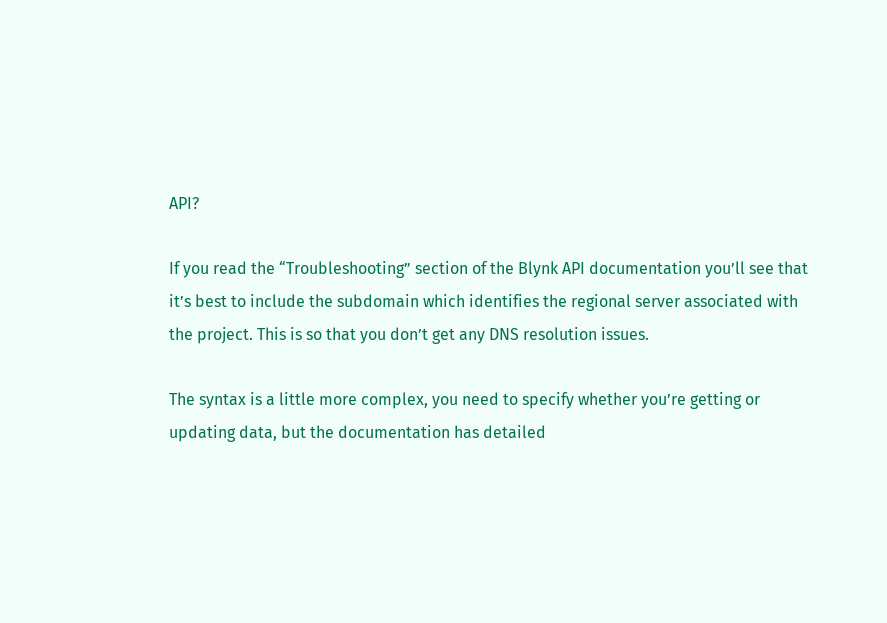API?

If you read the “Troubleshooting” section of the Blynk API documentation you’ll see that it’s best to include the subdomain which identifies the regional server associated with the project. This is so that you don’t get any DNS resolution issues.

The syntax is a little more complex, you need to specify whether you’re getting or updating data, but the documentation has detailed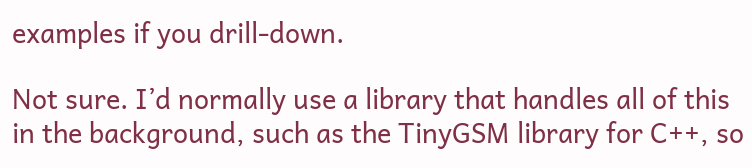examples if you drill-down.

Not sure. I’d normally use a library that handles all of this in the background, such as the TinyGSM library for C++, so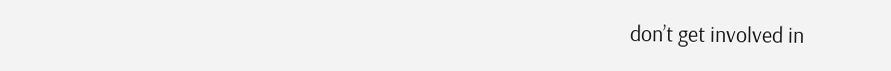don’t get involved in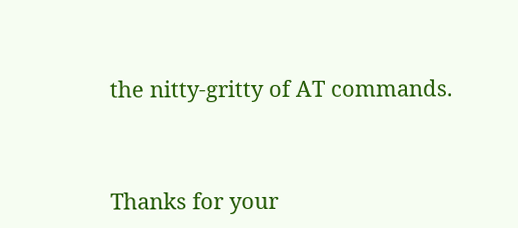the nitty-gritty of AT commands.


Thanks for your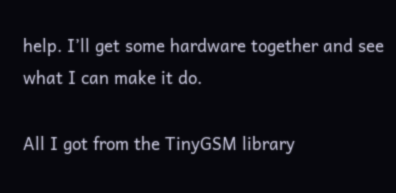help. I’ll get some hardware together and see what I can make it do.

All I got from the TinyGSM library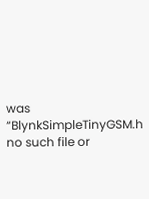was
“BlynkSimpleTinyGSM.h no such file or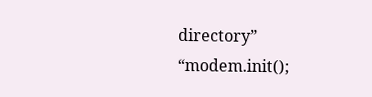directory”
“modem.init();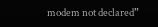modem not declared”